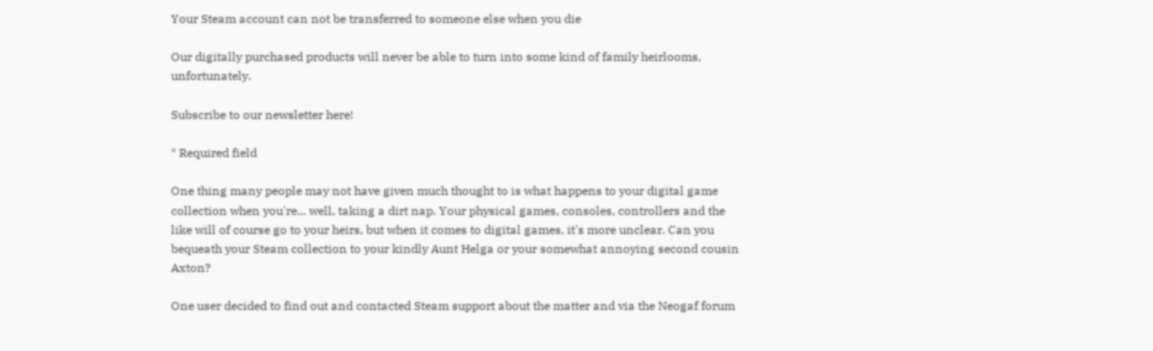Your Steam account can not be transferred to someone else when you die

Our digitally purchased products will never be able to turn into some kind of family heirlooms, unfortunately.

Subscribe to our newsletter here!

* Required field

One thing many people may not have given much thought to is what happens to your digital game collection when you're... well, taking a dirt nap. Your physical games, consoles, controllers and the like will of course go to your heirs, but when it comes to digital games, it's more unclear. Can you bequeath your Steam collection to your kindly Aunt Helga or your somewhat annoying second cousin Axton?

One user decided to find out and contacted Steam support about the matter and via the Neogaf forum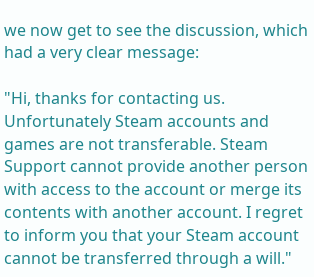we now get to see the discussion, which had a very clear message:

"Hi, thanks for contacting us. Unfortunately Steam accounts and games are not transferable. Steam Support cannot provide another person with access to the account or merge its contents with another account. I regret to inform you that your Steam account cannot be transferred through a will."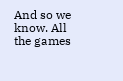And so we know. All the games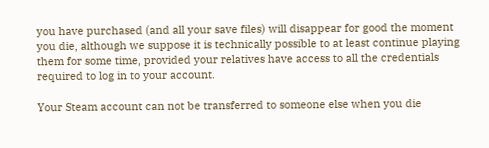you have purchased (and all your save files) will disappear for good the moment you die, although we suppose it is technically possible to at least continue playing them for some time, provided your relatives have access to all the credentials required to log in to your account.

Your Steam account can not be transferred to someone else when you die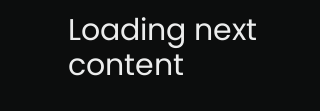Loading next content